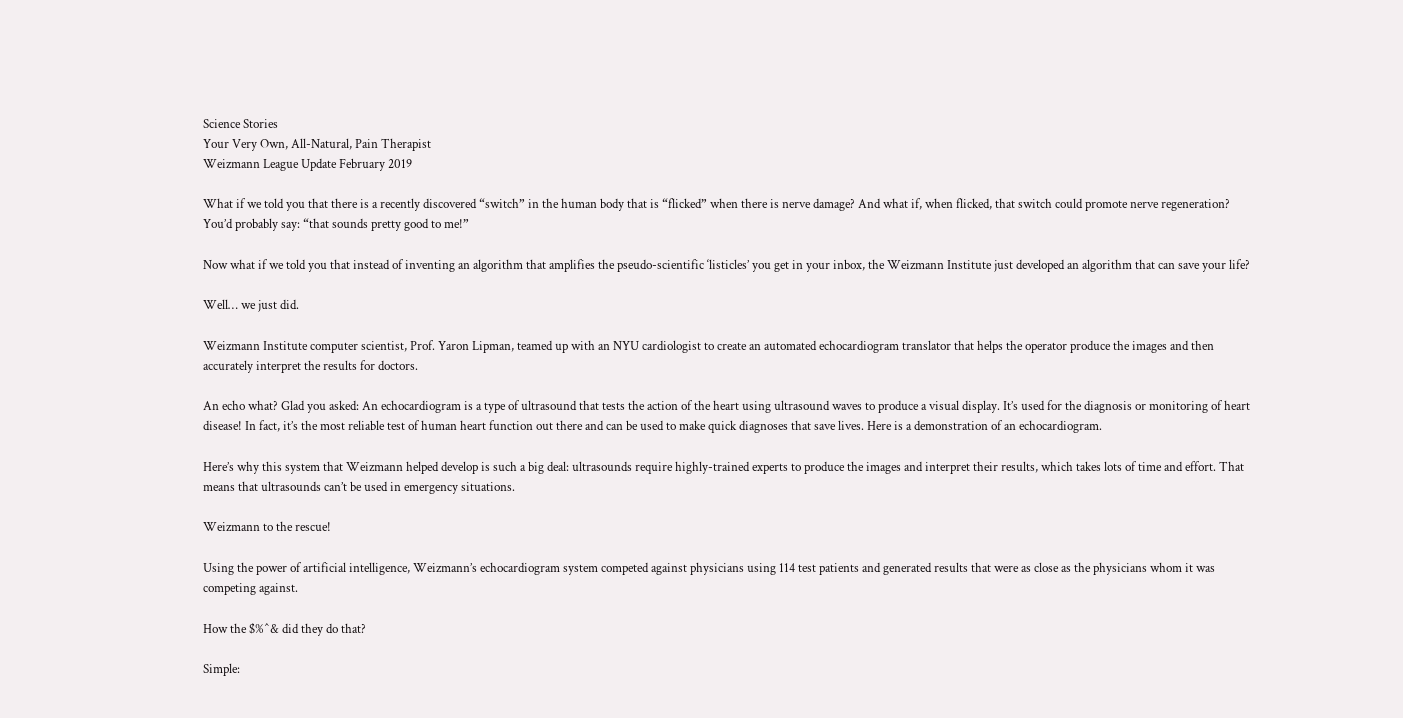Science Stories
Your Very Own, All-Natural, Pain Therapist
Weizmann League Update February 2019

What if we told you that there is a recently discovered “switch” in the human body that is “flicked” when there is nerve damage? And what if, when flicked, that switch could promote nerve regeneration? You’d probably say: “that sounds pretty good to me!”

Now what if we told you that instead of inventing an algorithm that amplifies the pseudo-scientific ‘listicles’ you get in your inbox, the Weizmann Institute just developed an algorithm that can save your life?

Well… we just did.

Weizmann Institute computer scientist, Prof. Yaron Lipman, teamed up with an NYU cardiologist to create an automated echocardiogram translator that helps the operator produce the images and then accurately interpret the results for doctors.

An echo what? Glad you asked: An echocardiogram is a type of ultrasound that tests the action of the heart using ultrasound waves to produce a visual display. It’s used for the diagnosis or monitoring of heart disease! In fact, it’s the most reliable test of human heart function out there and can be used to make quick diagnoses that save lives. Here is a demonstration of an echocardiogram.

Here’s why this system that Weizmann helped develop is such a big deal: ultrasounds require highly-trained experts to produce the images and interpret their results, which takes lots of time and effort. That means that ultrasounds can’t be used in emergency situations.

Weizmann to the rescue!

Using the power of artificial intelligence, Weizmann’s echocardiogram system competed against physicians using 114 test patients and generated results that were as close as the physicians whom it was competing against.

How the $%^& did they do that?

Simple: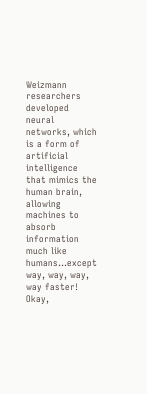Weizmann researchers developed neural networks, which is a form of artificial intelligence that mimics the human brain, allowing machines to absorb information much like humans…except way, way, way, way faster! Okay,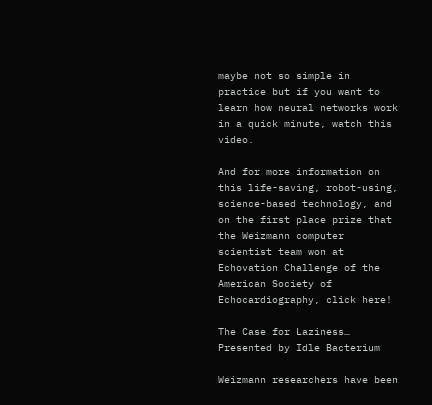maybe not so simple in practice but if you want to learn how neural networks work in a quick minute, watch this video.

And for more information on this life-saving, robot-using, science-based technology, and on the first place prize that the Weizmann computer scientist team won at Echovation Challenge of the American Society of Echocardiography, click here!

The Case for Laziness… Presented by Idle Bacterium

Weizmann researchers have been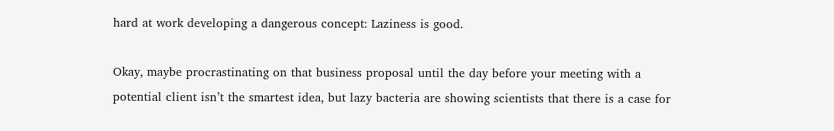hard at work developing a dangerous concept: Laziness is good.

Okay, maybe procrastinating on that business proposal until the day before your meeting with a potential client isn’t the smartest idea, but lazy bacteria are showing scientists that there is a case for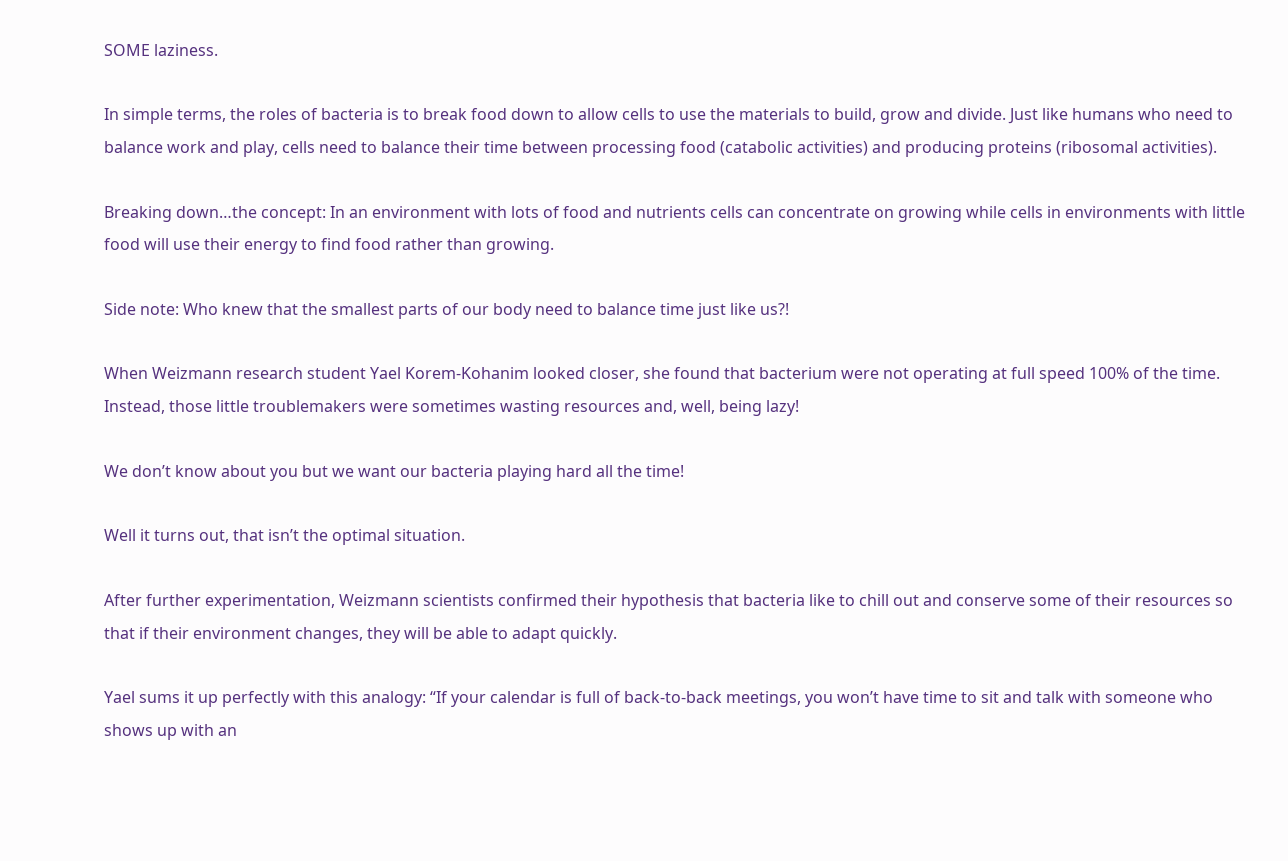SOME laziness.

In simple terms, the roles of bacteria is to break food down to allow cells to use the materials to build, grow and divide. Just like humans who need to balance work and play, cells need to balance their time between processing food (catabolic activities) and producing proteins (ribosomal activities).

Breaking down…the concept: In an environment with lots of food and nutrients cells can concentrate on growing while cells in environments with little food will use their energy to find food rather than growing.

Side note: Who knew that the smallest parts of our body need to balance time just like us?!

When Weizmann research student Yael Korem-Kohanim looked closer, she found that bacterium were not operating at full speed 100% of the time. Instead, those little troublemakers were sometimes wasting resources and, well, being lazy!

We don’t know about you but we want our bacteria playing hard all the time!

Well it turns out, that isn’t the optimal situation.

After further experimentation, Weizmann scientists confirmed their hypothesis that bacteria like to chill out and conserve some of their resources so that if their environment changes, they will be able to adapt quickly.

Yael sums it up perfectly with this analogy: “If your calendar is full of back-to-back meetings, you won’t have time to sit and talk with someone who shows up with an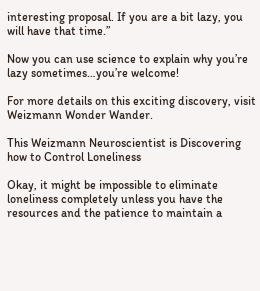interesting proposal. If you are a bit lazy, you will have that time.”

Now you can use science to explain why you’re lazy sometimes…you’re welcome!

For more details on this exciting discovery, visit Weizmann Wonder Wander.

This Weizmann Neuroscientist is Discovering how to Control Loneliness

Okay, it might be impossible to eliminate loneliness completely unless you have the resources and the patience to maintain a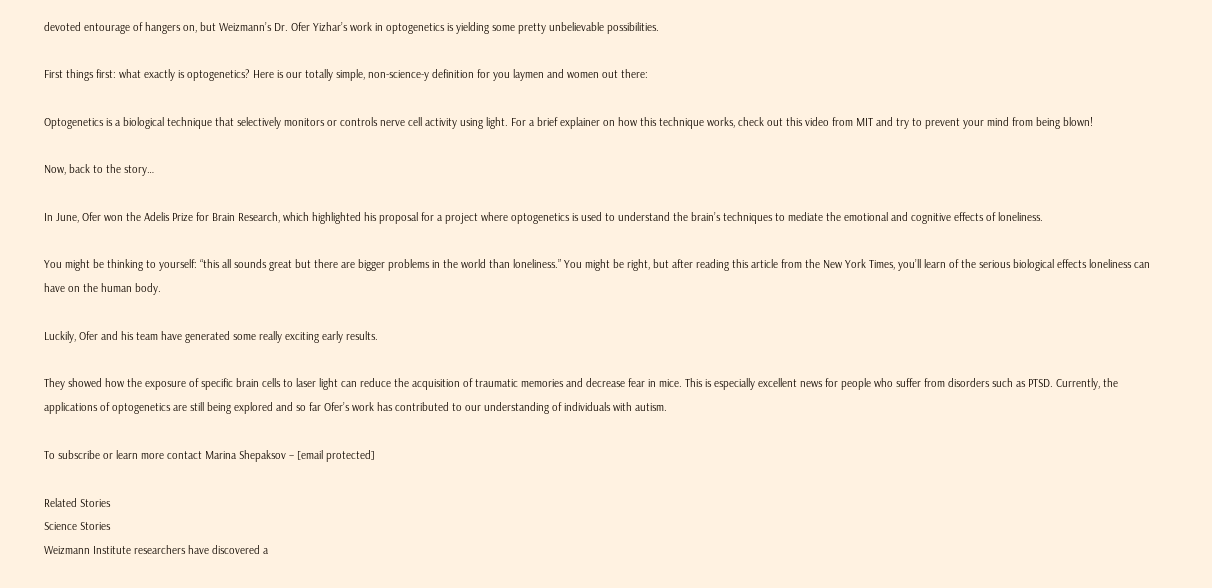devoted entourage of hangers on, but Weizmann’s Dr. Ofer Yizhar’s work in optogenetics is yielding some pretty unbelievable possibilities.

First things first: what exactly is optogenetics? Here is our totally simple, non-science-y definition for you laymen and women out there:

Optogenetics is a biological technique that selectively monitors or controls nerve cell activity using light. For a brief explainer on how this technique works, check out this video from MIT and try to prevent your mind from being blown!

Now, back to the story…

In June, Ofer won the Adelis Prize for Brain Research, which highlighted his proposal for a project where optogenetics is used to understand the brain’s techniques to mediate the emotional and cognitive effects of loneliness.

You might be thinking to yourself: “this all sounds great but there are bigger problems in the world than loneliness.” You might be right, but after reading this article from the New York Times, you’ll learn of the serious biological effects loneliness can have on the human body.

Luckily, Ofer and his team have generated some really exciting early results.

They showed how the exposure of specific brain cells to laser light can reduce the acquisition of traumatic memories and decrease fear in mice. This is especially excellent news for people who suffer from disorders such as PTSD. Currently, the applications of optogenetics are still being explored and so far Ofer’s work has contributed to our understanding of individuals with autism.

To subscribe or learn more contact Marina Shepaksov – [email protected]

Related Stories
Science Stories
Weizmann Institute researchers have discovered a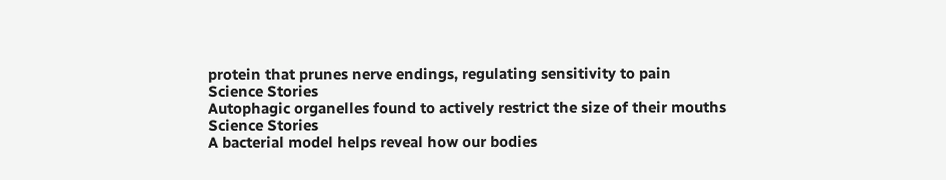protein that prunes nerve endings, regulating sensitivity to pain
Science Stories
Autophagic organelles found to actively restrict the size of their mouths
Science Stories
A bacterial model helps reveal how our bodies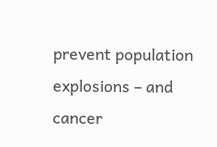prevent population explosions – and cancer